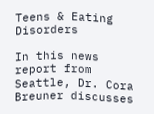Teens & Eating Disorders

In this news report from Seattle, Dr. Cora Breuner discusses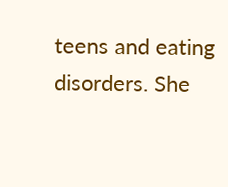teens and eating disorders. She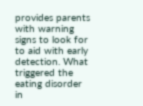provides parents with warning signs to look for to aid with early detection. What triggered the eating disorder in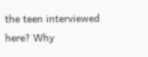the teen interviewed here? Why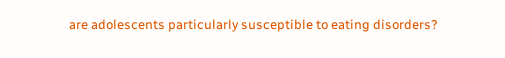are adolescents particularly susceptible to eating disorders?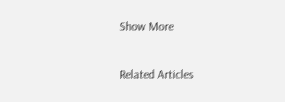Show More

Related Articles